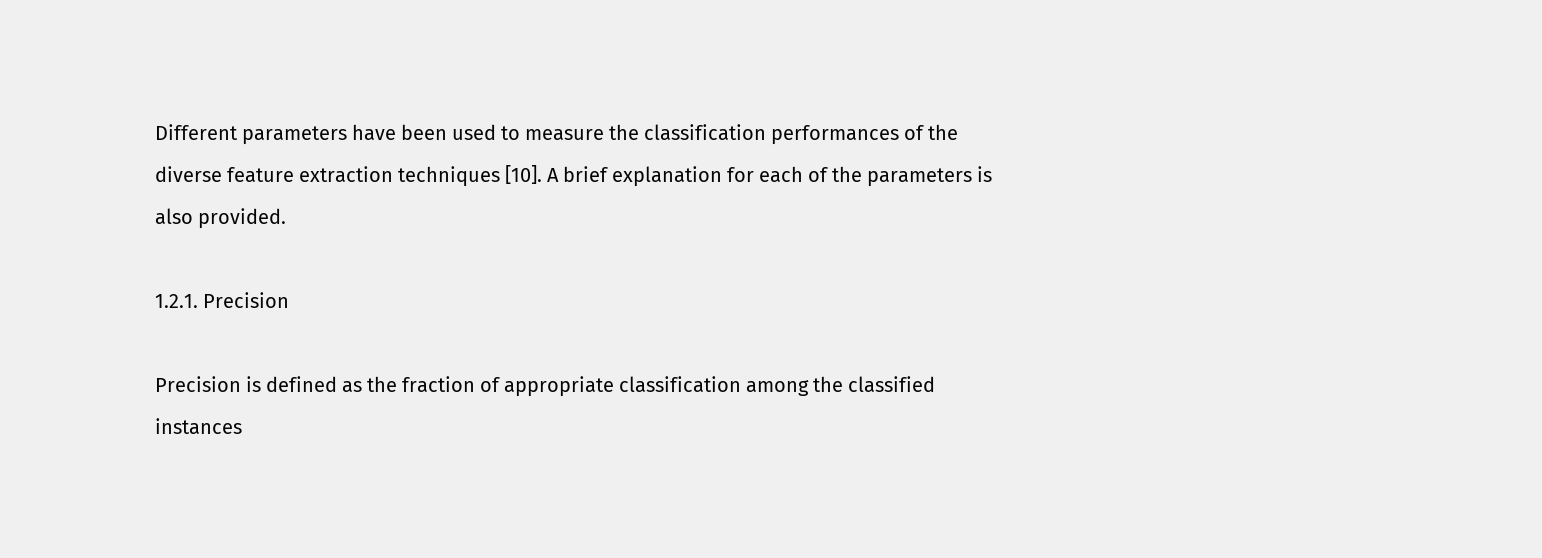Different parameters have been used to measure the classification performances of the diverse feature extraction techniques [10]. A brief explanation for each of the parameters is also provided.

1.2.1. Precision

Precision is defined as the fraction of appropriate classification among the classified instances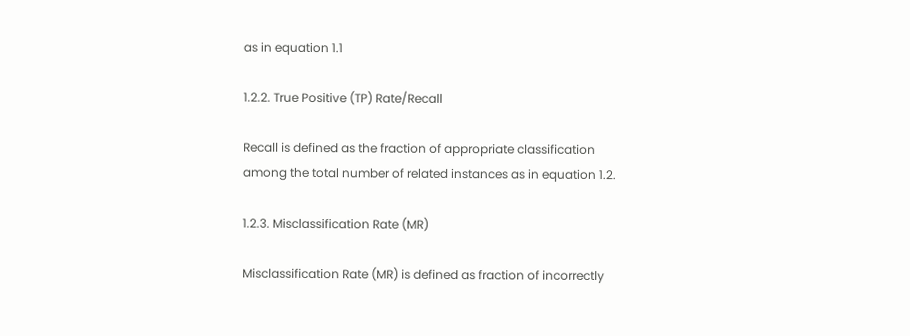as in equation 1.1

1.2.2. True Positive (TP) Rate/Recall

Recall is defined as the fraction of appropriate classification among the total number of related instances as in equation 1.2.

1.2.3. Misclassification Rate (MR)

Misclassification Rate (MR) is defined as fraction of incorrectly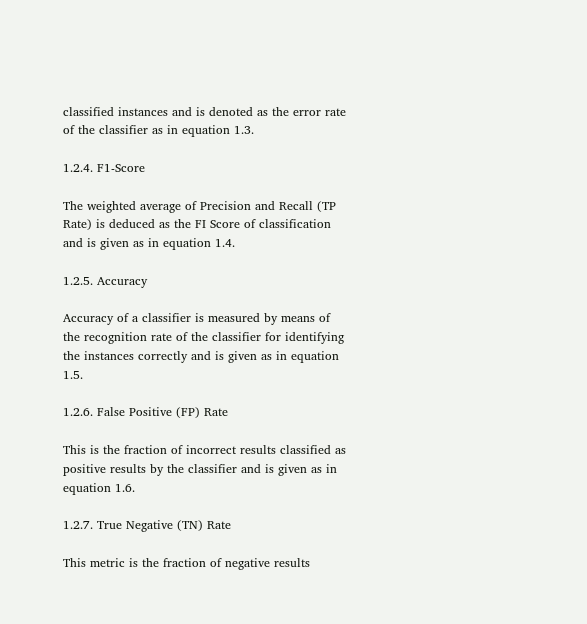classified instances and is denoted as the error rate of the classifier as in equation 1.3.

1.2.4. F1-Score

The weighted average of Precision and Recall (TP Rate) is deduced as the FI Score of classification and is given as in equation 1.4.

1.2.5. Accuracy

Accuracy of a classifier is measured by means of the recognition rate of the classifier for identifying the instances correctly and is given as in equation 1.5.

1.2.6. False Positive (FP) Rate

This is the fraction of incorrect results classified as positive results by the classifier and is given as in equation 1.6.

1.2.7. True Negative (TN) Rate

This metric is the fraction of negative results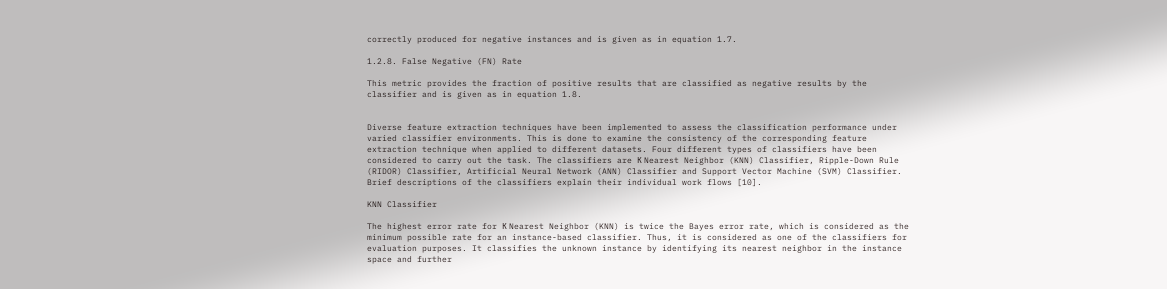correctly produced for negative instances and is given as in equation 1.7.

1.2.8. False Negative (FN) Rate

This metric provides the fraction of positive results that are classified as negative results by the classifier and is given as in equation 1.8.


Diverse feature extraction techniques have been implemented to assess the classification performance under varied classifier environments. This is done to examine the consistency of the corresponding feature extraction technique when applied to different datasets. Four different types of classifiers have been considered to carry out the task. The classifiers are К Nearest Neighbor (KNN) Classifier, Ripple-Down Rule (RIDOR) Classifier, Artificial Neural Network (ANN) Classifier and Support Vector Machine (SVM) Classifier. Brief descriptions of the classifiers explain their individual work flows [10].

KNN Classifier

The highest error rate for К Nearest Neighbor (KNN) is twice the Bayes error rate, which is considered as the minimum possible rate for an instance-based classifier. Thus, it is considered as one of the classifiers for evaluation purposes. It classifies the unknown instance by identifying its nearest neighbor in the instance space and further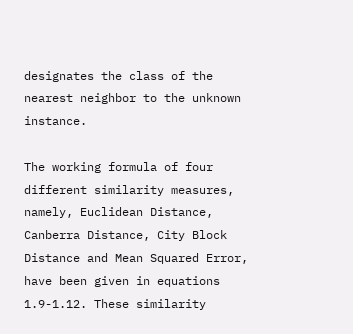designates the class of the nearest neighbor to the unknown instance.

The working formula of four different similarity measures, namely, Euclidean Distance, Canberra Distance, City Block Distance and Mean Squared Error, have been given in equations 1.9-1.12. These similarity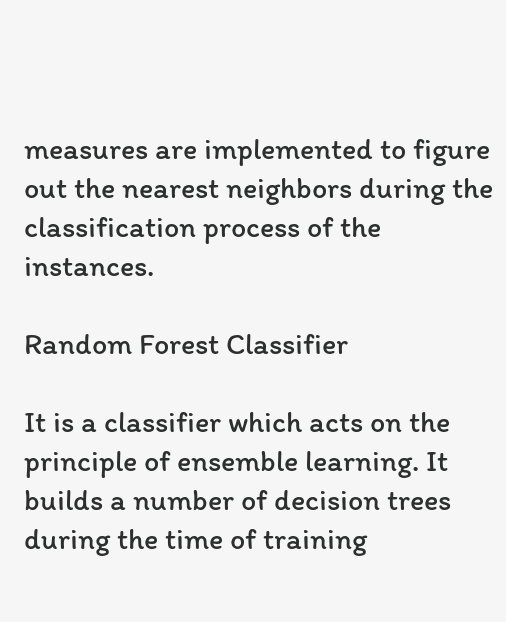measures are implemented to figure out the nearest neighbors during the classification process of the instances.

Random Forest Classifier

It is a classifier which acts on the principle of ensemble learning. It builds a number of decision trees during the time of training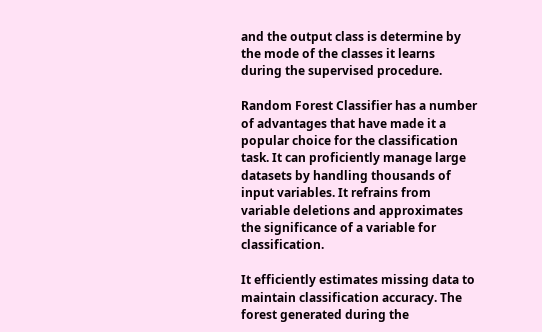and the output class is determine by the mode of the classes it learns during the supervised procedure.

Random Forest Classifier has a number of advantages that have made it a popular choice for the classification task. It can proficiently manage large datasets by handling thousands of input variables. It refrains from variable deletions and approximates the significance of a variable for classification.

It efficiently estimates missing data to maintain classification accuracy. The forest generated during the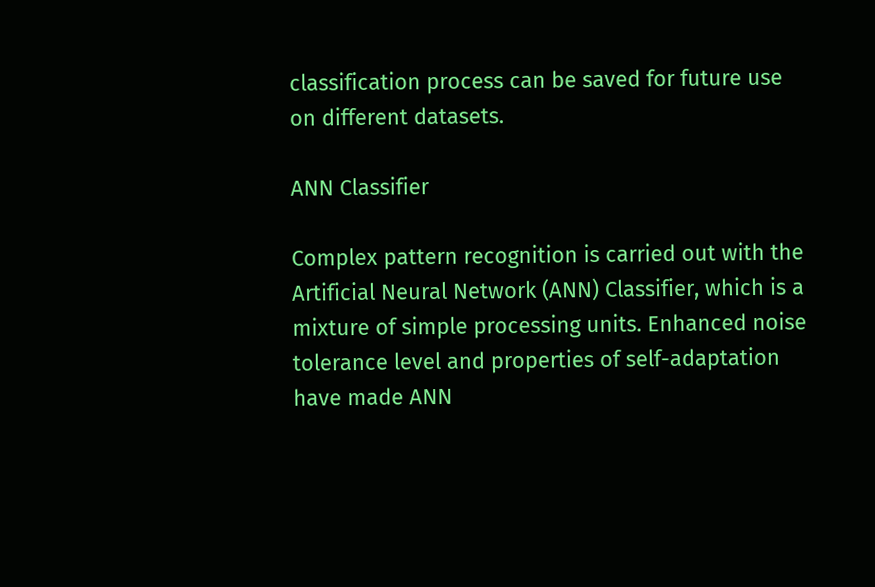classification process can be saved for future use on different datasets.

ANN Classifier

Complex pattern recognition is carried out with the Artificial Neural Network (ANN) Classifier, which is a mixture of simple processing units. Enhanced noise tolerance level and properties of self-adaptation have made ANN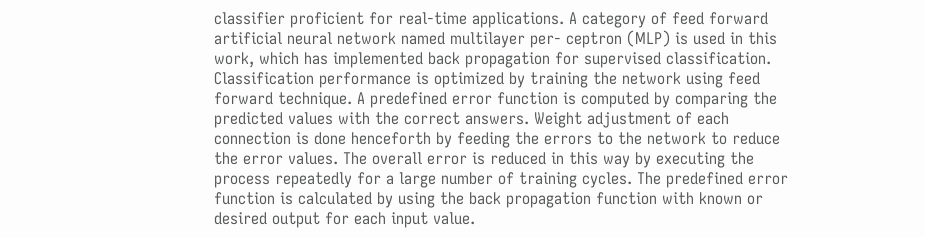classifier proficient for real-time applications. A category of feed forward artificial neural network named multilayer per- ceptron (MLP) is used in this work, which has implemented back propagation for supervised classification. Classification performance is optimized by training the network using feed forward technique. A predefined error function is computed by comparing the predicted values with the correct answers. Weight adjustment of each connection is done henceforth by feeding the errors to the network to reduce the error values. The overall error is reduced in this way by executing the process repeatedly for a large number of training cycles. The predefined error function is calculated by using the back propagation function with known or desired output for each input value.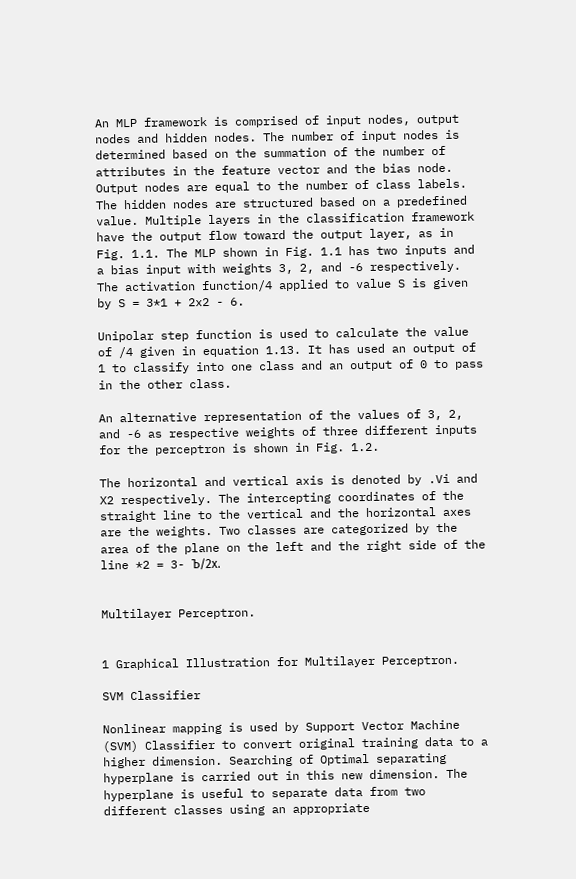An MLP framework is comprised of input nodes, output nodes and hidden nodes. The number of input nodes is determined based on the summation of the number of attributes in the feature vector and the bias node. Output nodes are equal to the number of class labels. The hidden nodes are structured based on a predefined value. Multiple layers in the classification framework have the output flow toward the output layer, as in Fig. 1.1. The MLP shown in Fig. 1.1 has two inputs and a bias input with weights 3, 2, and -6 respectively. The activation function/4 applied to value S is given by S = 3*1 + 2x2 - 6.

Unipolar step function is used to calculate the value of /4 given in equation 1.13. It has used an output of 1 to classify into one class and an output of 0 to pass in the other class.

An alternative representation of the values of 3, 2, and -6 as respective weights of three different inputs for the perceptron is shown in Fig. 1.2.

The horizontal and vertical axis is denoted by .Vi and X2 respectively. The intercepting coordinates of the straight line to the vertical and the horizontal axes are the weights. Two classes are categorized by the area of the plane on the left and the right side of the line *2 = 3- Ъ/2х.


Multilayer Perceptron.


1 Graphical Illustration for Multilayer Perceptron.

SVM Classifier

Nonlinear mapping is used by Support Vector Machine (SVM) Classifier to convert original training data to a higher dimension. Searching of Optimal separating hyperplane is carried out in this new dimension. The hyperplane is useful to separate data from two different classes using an appropriate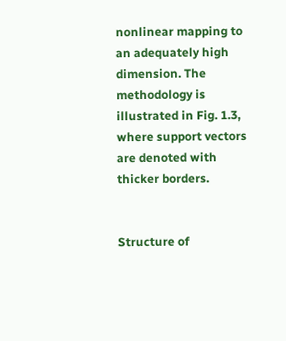nonlinear mapping to an adequately high dimension. The methodology is illustrated in Fig. 1.3, where support vectors are denoted with thicker borders.


Structure of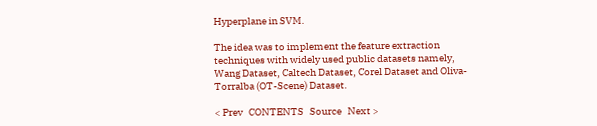Hyperplane in SVM.

The idea was to implement the feature extraction techniques with widely used public datasets namely, Wang Dataset, Caltech Dataset, Corel Dataset and Oliva-Torralba (OT-Scene) Dataset.

< Prev   CONTENTS   Source   Next >